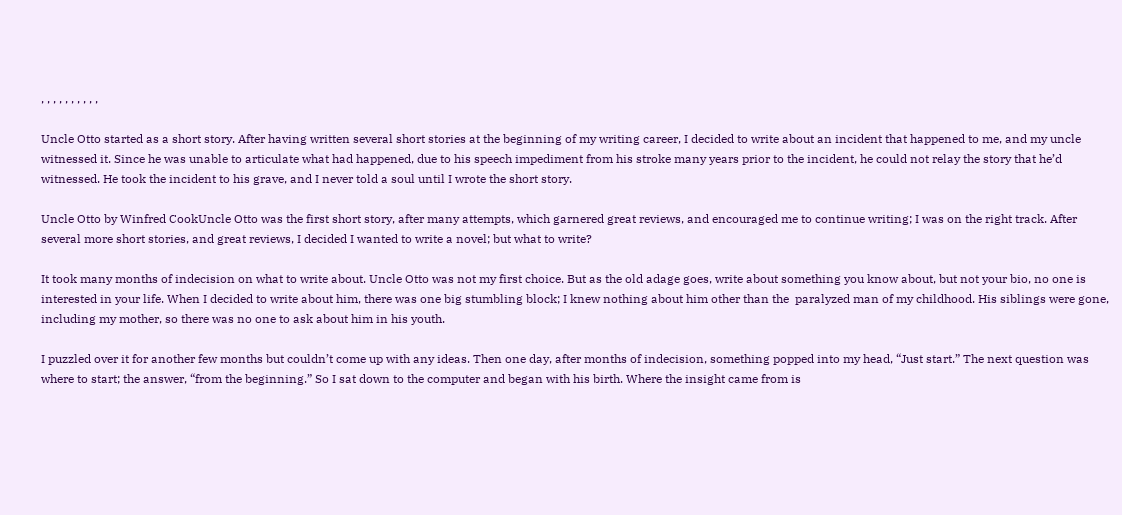, , , , , , , , , ,

Uncle Otto started as a short story. After having written several short stories at the beginning of my writing career, I decided to write about an incident that happened to me, and my uncle witnessed it. Since he was unable to articulate what had happened, due to his speech impediment from his stroke many years prior to the incident, he could not relay the story that he’d witnessed. He took the incident to his grave, and I never told a soul until I wrote the short story.

Uncle Otto by Winfred CookUncle Otto was the first short story, after many attempts, which garnered great reviews, and encouraged me to continue writing; I was on the right track. After several more short stories, and great reviews, I decided I wanted to write a novel; but what to write?

It took many months of indecision on what to write about. Uncle Otto was not my first choice. But as the old adage goes, write about something you know about, but not your bio, no one is interested in your life. When I decided to write about him, there was one big stumbling block; I knew nothing about him other than the  paralyzed man of my childhood. His siblings were gone, including my mother, so there was no one to ask about him in his youth.

I puzzled over it for another few months but couldn’t come up with any ideas. Then one day, after months of indecision, something popped into my head, “Just start.” The next question was where to start; the answer, “from the beginning.” So I sat down to the computer and began with his birth. Where the insight came from is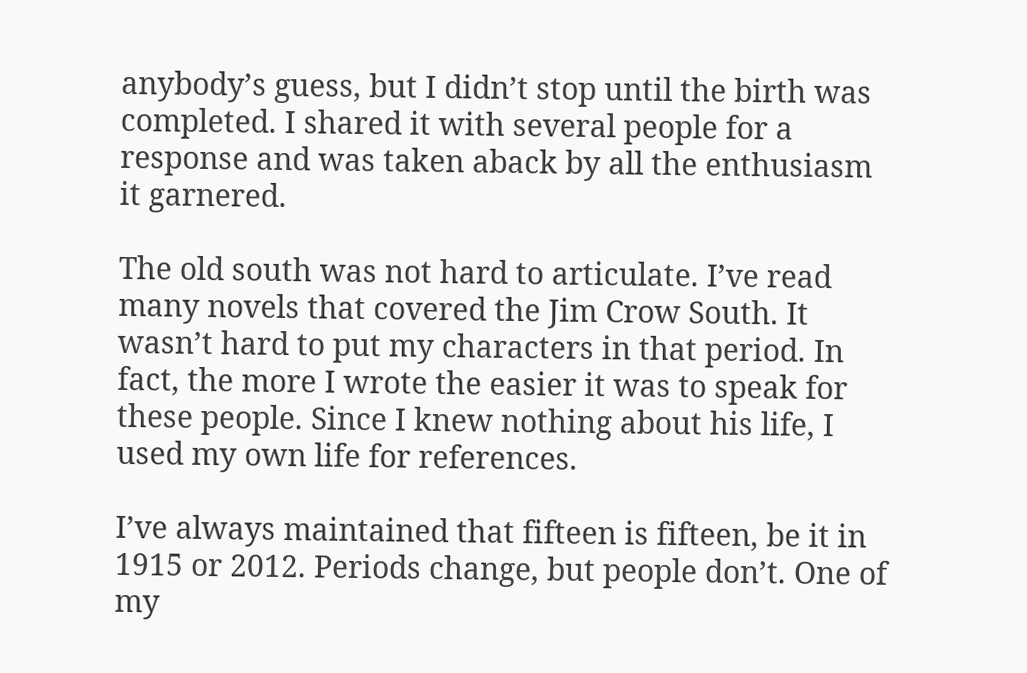anybody’s guess, but I didn’t stop until the birth was completed. I shared it with several people for a response and was taken aback by all the enthusiasm it garnered.

The old south was not hard to articulate. I’ve read many novels that covered the Jim Crow South. It wasn’t hard to put my characters in that period. In fact, the more I wrote the easier it was to speak for these people. Since I knew nothing about his life, I used my own life for references.

I’ve always maintained that fifteen is fifteen, be it in 1915 or 2012. Periods change, but people don’t. One of my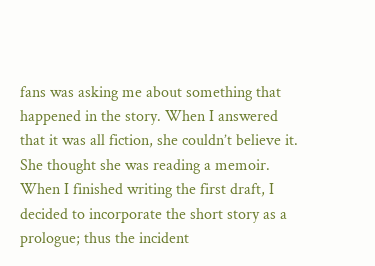fans was asking me about something that happened in the story. When I answered that it was all fiction, she couldn’t believe it. She thought she was reading a memoir. When I finished writing the first draft, I decided to incorporate the short story as a prologue; thus the incident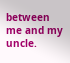between me and my uncle.